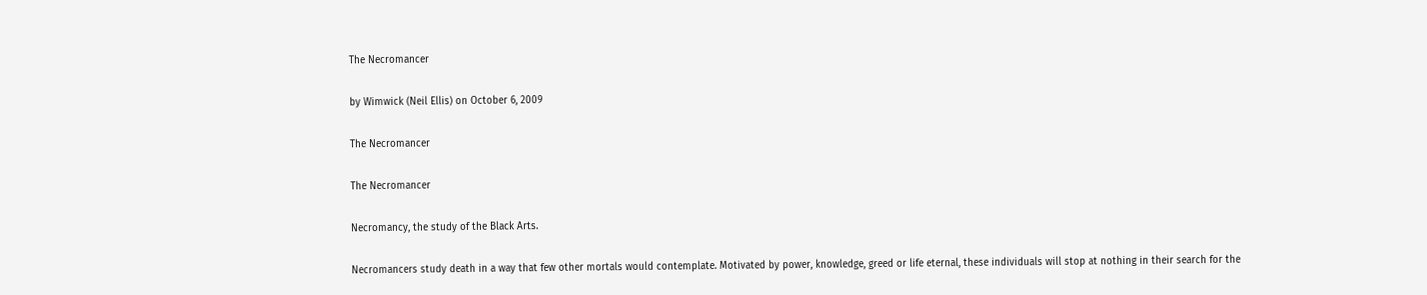The Necromancer

by Wimwick (Neil Ellis) on October 6, 2009

The Necromancer

The Necromancer

Necromancy, the study of the Black Arts.

Necromancers study death in a way that few other mortals would contemplate. Motivated by power, knowledge, greed or life eternal, these individuals will stop at nothing in their search for the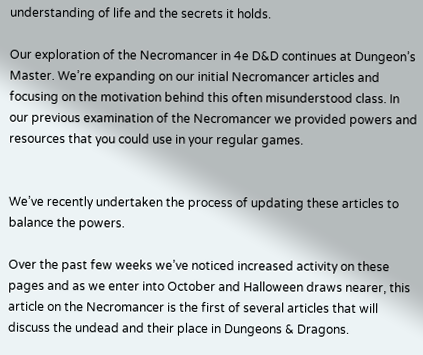understanding of life and the secrets it holds.

Our exploration of the Necromancer in 4e D&D continues at Dungeon’s Master. We’re expanding on our initial Necromancer articles and focusing on the motivation behind this often misunderstood class. In our previous examination of the Necromancer we provided powers and resources that you could use in your regular games.


We’ve recently undertaken the process of updating these articles to balance the powers.

Over the past few weeks we’ve noticed increased activity on these pages and as we enter into October and Halloween draws nearer, this article on the Necromancer is the first of several articles that will discuss the undead and their place in Dungeons & Dragons.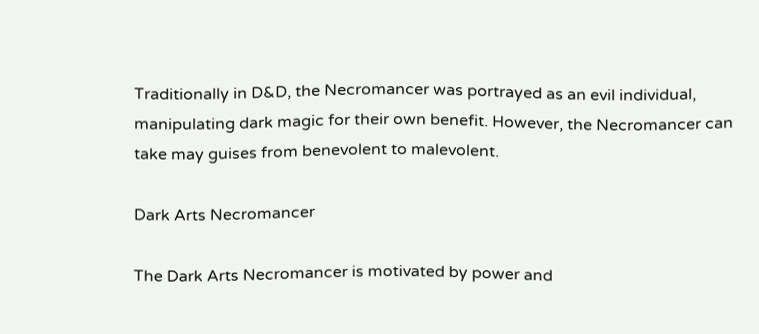Traditionally in D&D, the Necromancer was portrayed as an evil individual, manipulating dark magic for their own benefit. However, the Necromancer can take may guises from benevolent to malevolent.

Dark Arts Necromancer

The Dark Arts Necromancer is motivated by power and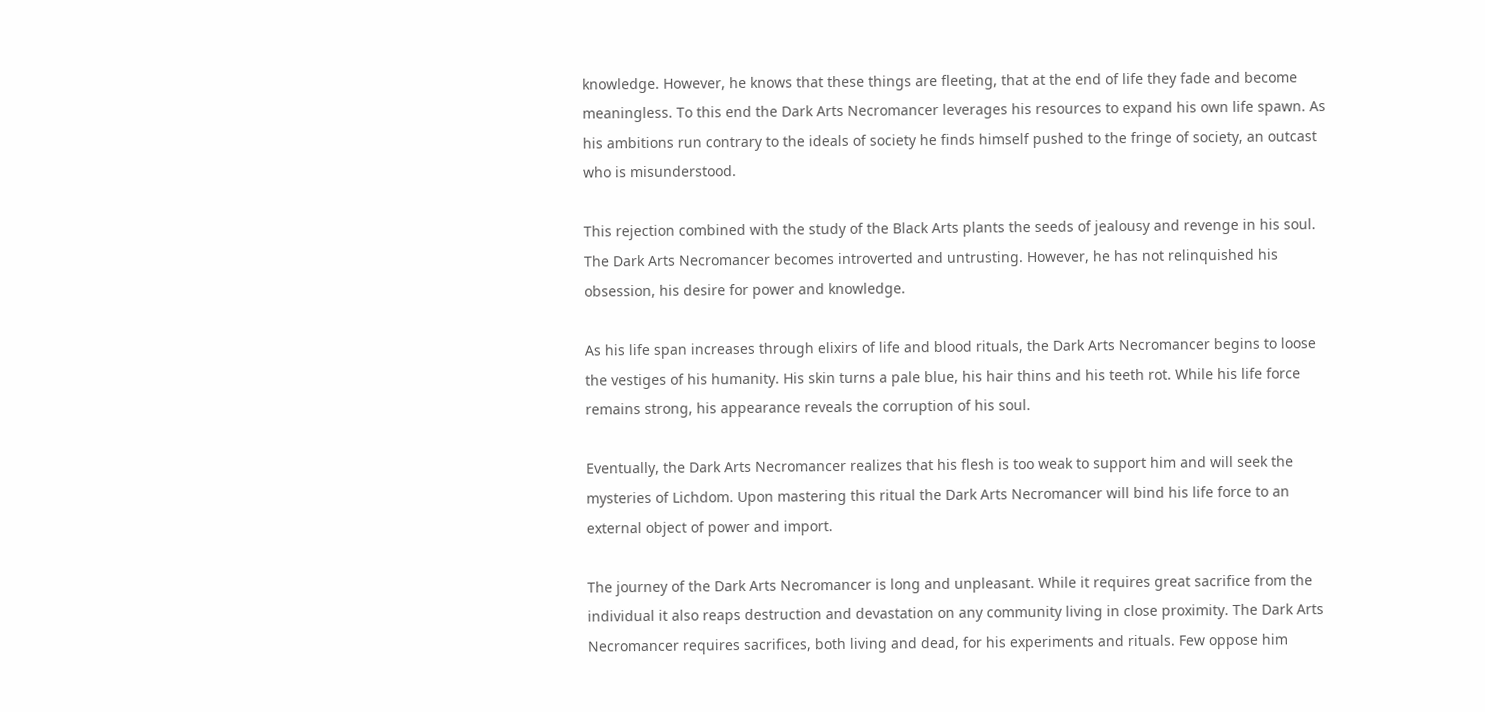knowledge. However, he knows that these things are fleeting, that at the end of life they fade and become meaningless. To this end the Dark Arts Necromancer leverages his resources to expand his own life spawn. As his ambitions run contrary to the ideals of society he finds himself pushed to the fringe of society, an outcast who is misunderstood.

This rejection combined with the study of the Black Arts plants the seeds of jealousy and revenge in his soul. The Dark Arts Necromancer becomes introverted and untrusting. However, he has not relinquished his obsession, his desire for power and knowledge.

As his life span increases through elixirs of life and blood rituals, the Dark Arts Necromancer begins to loose the vestiges of his humanity. His skin turns a pale blue, his hair thins and his teeth rot. While his life force remains strong, his appearance reveals the corruption of his soul.

Eventually, the Dark Arts Necromancer realizes that his flesh is too weak to support him and will seek the mysteries of Lichdom. Upon mastering this ritual the Dark Arts Necromancer will bind his life force to an external object of power and import.

The journey of the Dark Arts Necromancer is long and unpleasant. While it requires great sacrifice from the individual it also reaps destruction and devastation on any community living in close proximity. The Dark Arts Necromancer requires sacrifices, both living and dead, for his experiments and rituals. Few oppose him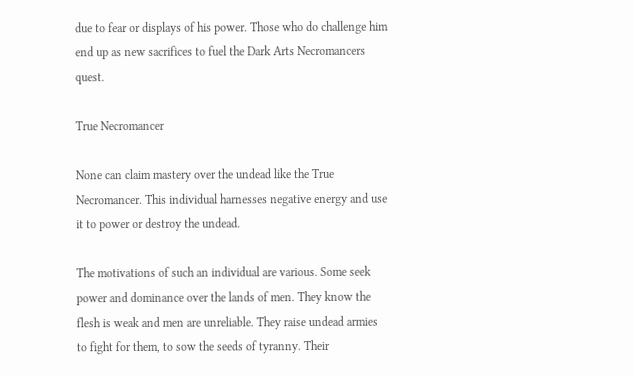due to fear or displays of his power. Those who do challenge him end up as new sacrifices to fuel the Dark Arts Necromancers quest.

True Necromancer

None can claim mastery over the undead like the True Necromancer. This individual harnesses negative energy and use it to power or destroy the undead.

The motivations of such an individual are various. Some seek power and dominance over the lands of men. They know the flesh is weak and men are unreliable. They raise undead armies to fight for them, to sow the seeds of tyranny. Their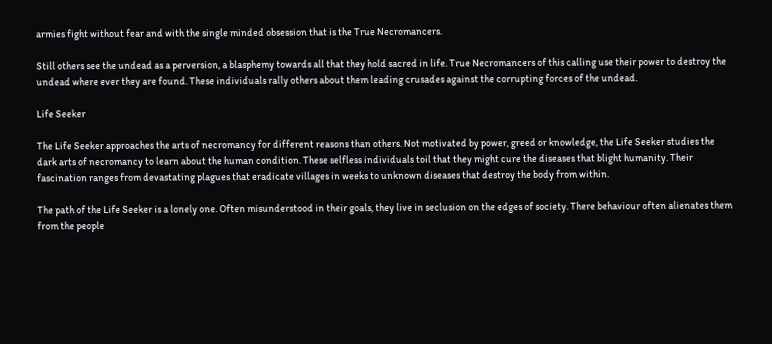armies fight without fear and with the single minded obsession that is the True Necromancers.

Still others see the undead as a perversion, a blasphemy towards all that they hold sacred in life. True Necromancers of this calling use their power to destroy the undead where ever they are found. These individuals rally others about them leading crusades against the corrupting forces of the undead.

Life Seeker

The Life Seeker approaches the arts of necromancy for different reasons than others. Not motivated by power, greed or knowledge, the Life Seeker studies the dark arts of necromancy to learn about the human condition. These selfless individuals toil that they might cure the diseases that blight humanity. Their fascination ranges from devastating plagues that eradicate villages in weeks to unknown diseases that destroy the body from within.

The path of the Life Seeker is a lonely one. Often misunderstood in their goals, they live in seclusion on the edges of society. There behaviour often alienates them from the people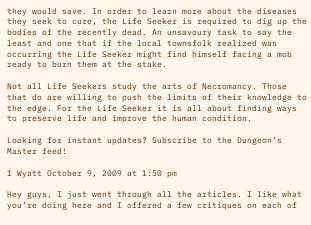they would save. In order to learn more about the diseases they seek to cure, the Life Seeker is required to dig up the bodies of the recently dead. An unsavoury task to say the least and one that if the local townsfolk realized was occurring the Life Seeker might find himself facing a mob ready to burn them at the stake.

Not all Life Seekers study the arts of Necromancy. Those that do are willing to push the limits of their knowledge to the edge. For the Life Seeker it is all about finding ways to preserve life and improve the human condition.

Looking for instant updates? Subscribe to the Dungeon’s Master feed!

1 Wyatt October 9, 2009 at 1:50 pm

Hey guys, I just went through all the articles. I like what you’re doing here and I offered a few critiques on each of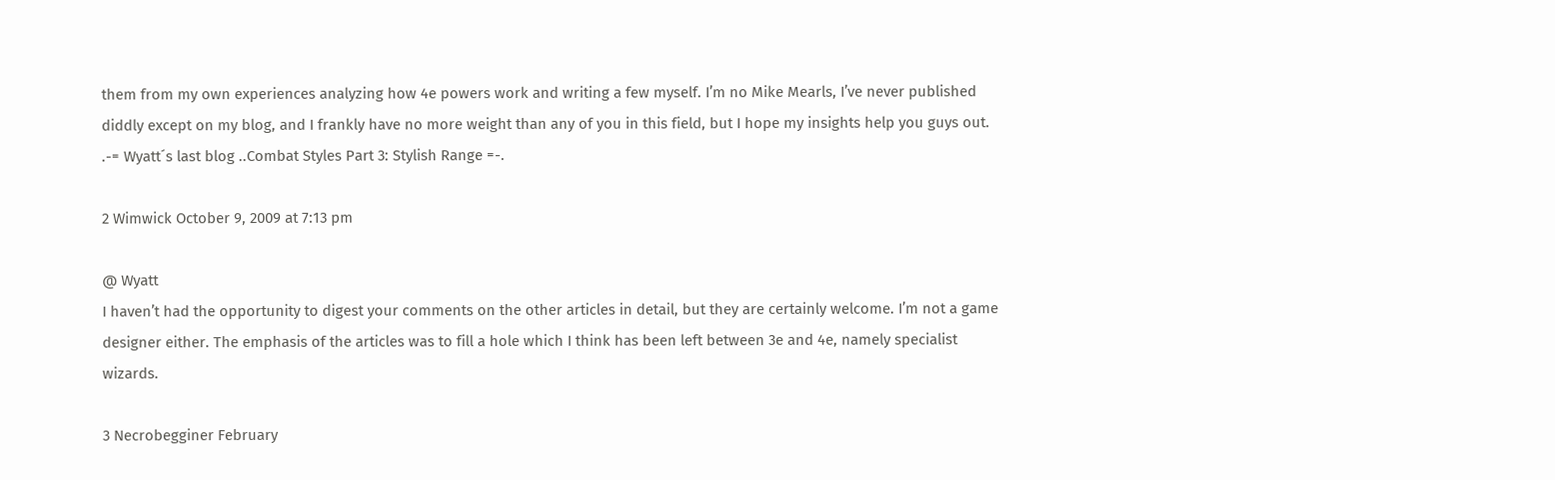them from my own experiences analyzing how 4e powers work and writing a few myself. I’m no Mike Mearls, I’ve never published diddly except on my blog, and I frankly have no more weight than any of you in this field, but I hope my insights help you guys out.
.-= Wyatt´s last blog ..Combat Styles Part 3: Stylish Range =-.

2 Wimwick October 9, 2009 at 7:13 pm

@ Wyatt
I haven’t had the opportunity to digest your comments on the other articles in detail, but they are certainly welcome. I’m not a game designer either. The emphasis of the articles was to fill a hole which I think has been left between 3e and 4e, namely specialist wizards.

3 Necrobegginer February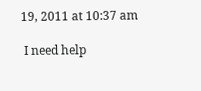19, 2011 at 10:37 am

 I need help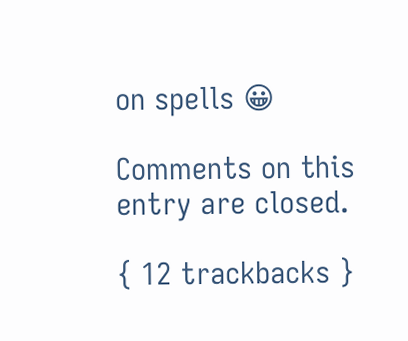on spells 😀

Comments on this entry are closed.

{ 12 trackbacks }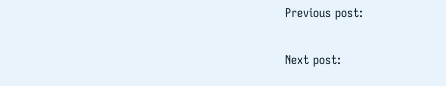Previous post:

Next post: